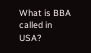What is BBA called in USA?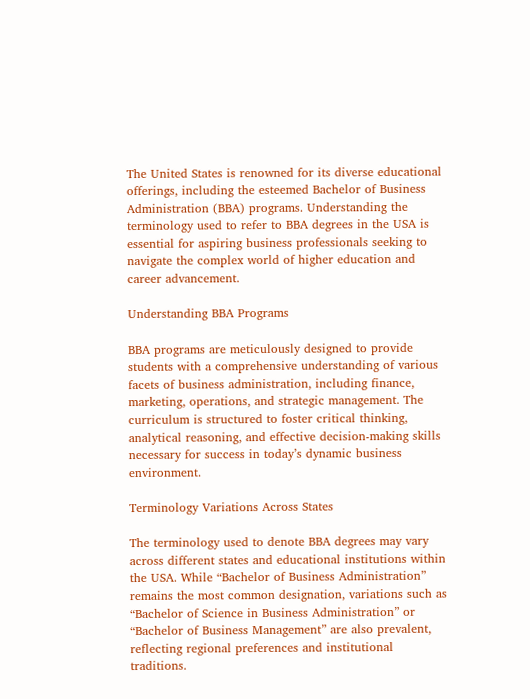The United States is renowned for its diverse educational offerings, including the esteemed Bachelor of Business Administration (BBA) programs. Understanding the terminology used to refer to BBA degrees in the USA is essential for aspiring business professionals seeking to navigate the complex world of higher education and career advancement.

Understanding BBA Programs

BBA programs are meticulously designed to provide students with a comprehensive understanding of various facets of business administration, including finance, marketing, operations, and strategic management. The curriculum is structured to foster critical thinking, analytical reasoning, and effective decision-making skills necessary for success in today’s dynamic business environment.

Terminology Variations Across States

The terminology used to denote BBA degrees may vary across different states and educational institutions within the USA. While “Bachelor of Business Administration” remains the most common designation, variations such as “Bachelor of Science in Business Administration” or “Bachelor of Business Management” are also prevalent, reflecting regional preferences and institutional traditions.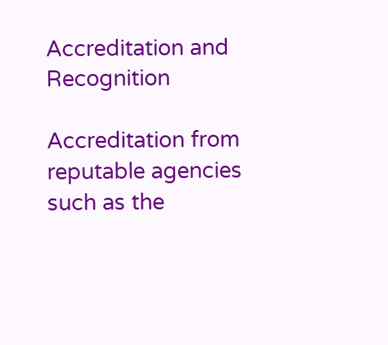Accreditation and Recognition

Accreditation from reputable agencies such as the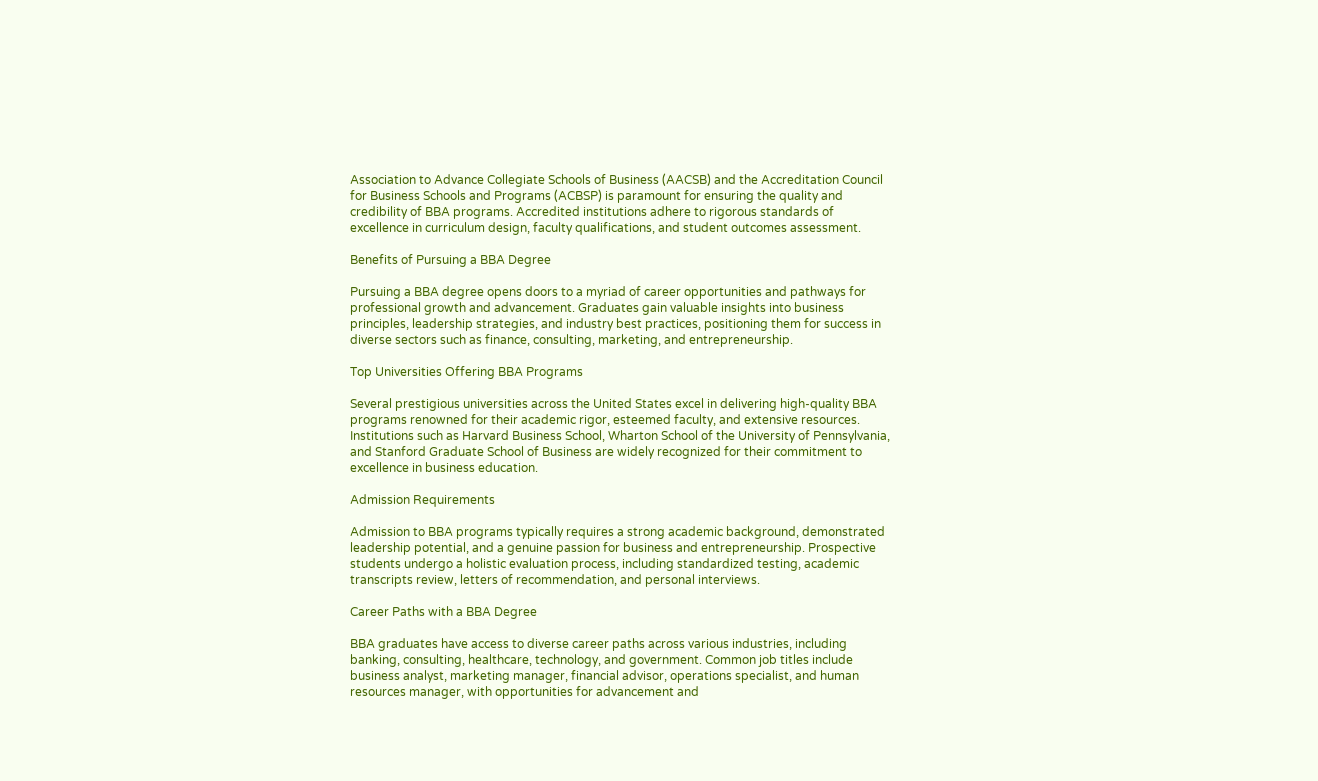Association to Advance Collegiate Schools of Business (AACSB) and the Accreditation Council for Business Schools and Programs (ACBSP) is paramount for ensuring the quality and credibility of BBA programs. Accredited institutions adhere to rigorous standards of excellence in curriculum design, faculty qualifications, and student outcomes assessment.

Benefits of Pursuing a BBA Degree

Pursuing a BBA degree opens doors to a myriad of career opportunities and pathways for professional growth and advancement. Graduates gain valuable insights into business principles, leadership strategies, and industry best practices, positioning them for success in diverse sectors such as finance, consulting, marketing, and entrepreneurship.

Top Universities Offering BBA Programs

Several prestigious universities across the United States excel in delivering high-quality BBA programs renowned for their academic rigor, esteemed faculty, and extensive resources. Institutions such as Harvard Business School, Wharton School of the University of Pennsylvania, and Stanford Graduate School of Business are widely recognized for their commitment to excellence in business education.

Admission Requirements

Admission to BBA programs typically requires a strong academic background, demonstrated leadership potential, and a genuine passion for business and entrepreneurship. Prospective students undergo a holistic evaluation process, including standardized testing, academic transcripts review, letters of recommendation, and personal interviews.

Career Paths with a BBA Degree

BBA graduates have access to diverse career paths across various industries, including banking, consulting, healthcare, technology, and government. Common job titles include business analyst, marketing manager, financial advisor, operations specialist, and human resources manager, with opportunities for advancement and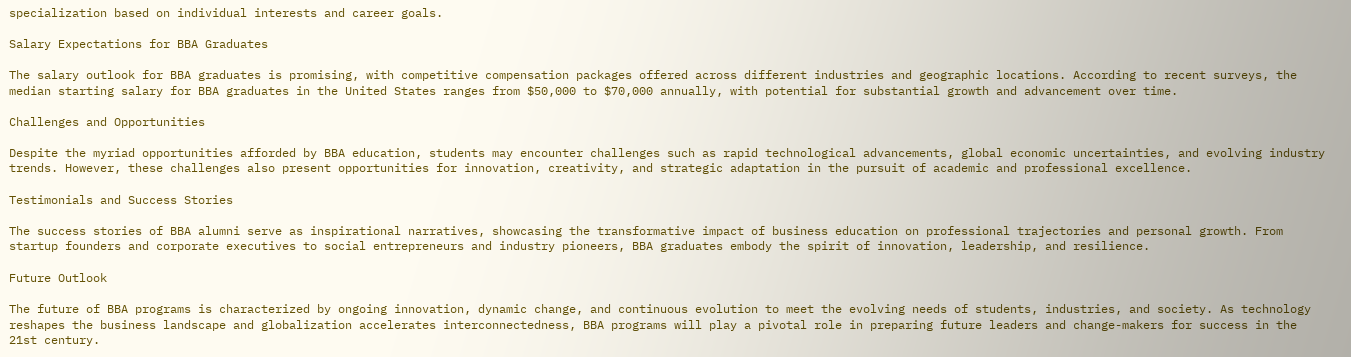specialization based on individual interests and career goals.

Salary Expectations for BBA Graduates

The salary outlook for BBA graduates is promising, with competitive compensation packages offered across different industries and geographic locations. According to recent surveys, the median starting salary for BBA graduates in the United States ranges from $50,000 to $70,000 annually, with potential for substantial growth and advancement over time.

Challenges and Opportunities

Despite the myriad opportunities afforded by BBA education, students may encounter challenges such as rapid technological advancements, global economic uncertainties, and evolving industry trends. However, these challenges also present opportunities for innovation, creativity, and strategic adaptation in the pursuit of academic and professional excellence.

Testimonials and Success Stories

The success stories of BBA alumni serve as inspirational narratives, showcasing the transformative impact of business education on professional trajectories and personal growth. From startup founders and corporate executives to social entrepreneurs and industry pioneers, BBA graduates embody the spirit of innovation, leadership, and resilience.

Future Outlook

The future of BBA programs is characterized by ongoing innovation, dynamic change, and continuous evolution to meet the evolving needs of students, industries, and society. As technology reshapes the business landscape and globalization accelerates interconnectedness, BBA programs will play a pivotal role in preparing future leaders and change-makers for success in the 21st century.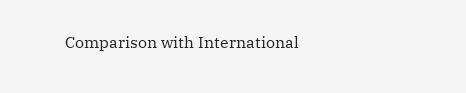Comparison with International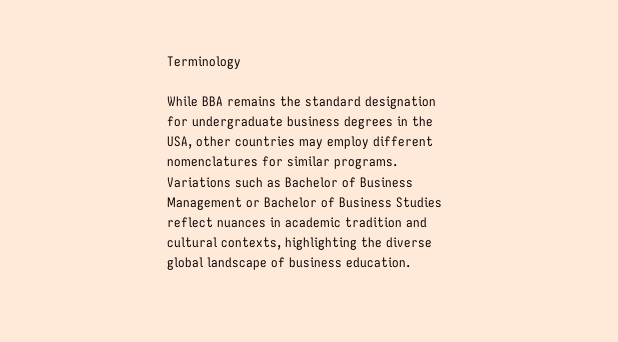Terminology

While BBA remains the standard designation for undergraduate business degrees in the USA, other countries may employ different nomenclatures for similar programs. Variations such as Bachelor of Business Management or Bachelor of Business Studies reflect nuances in academic tradition and cultural contexts, highlighting the diverse global landscape of business education.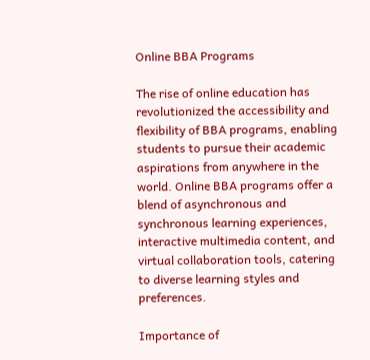Online BBA Programs

The rise of online education has revolutionized the accessibility and flexibility of BBA programs, enabling students to pursue their academic aspirations from anywhere in the world. Online BBA programs offer a blend of asynchronous and synchronous learning experiences, interactive multimedia content, and virtual collaboration tools, catering to diverse learning styles and preferences.

Importance of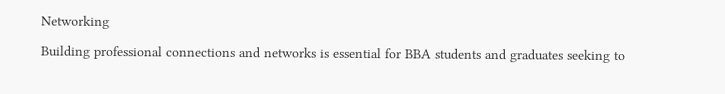Networking

Building professional connections and networks is essential for BBA students and graduates seeking to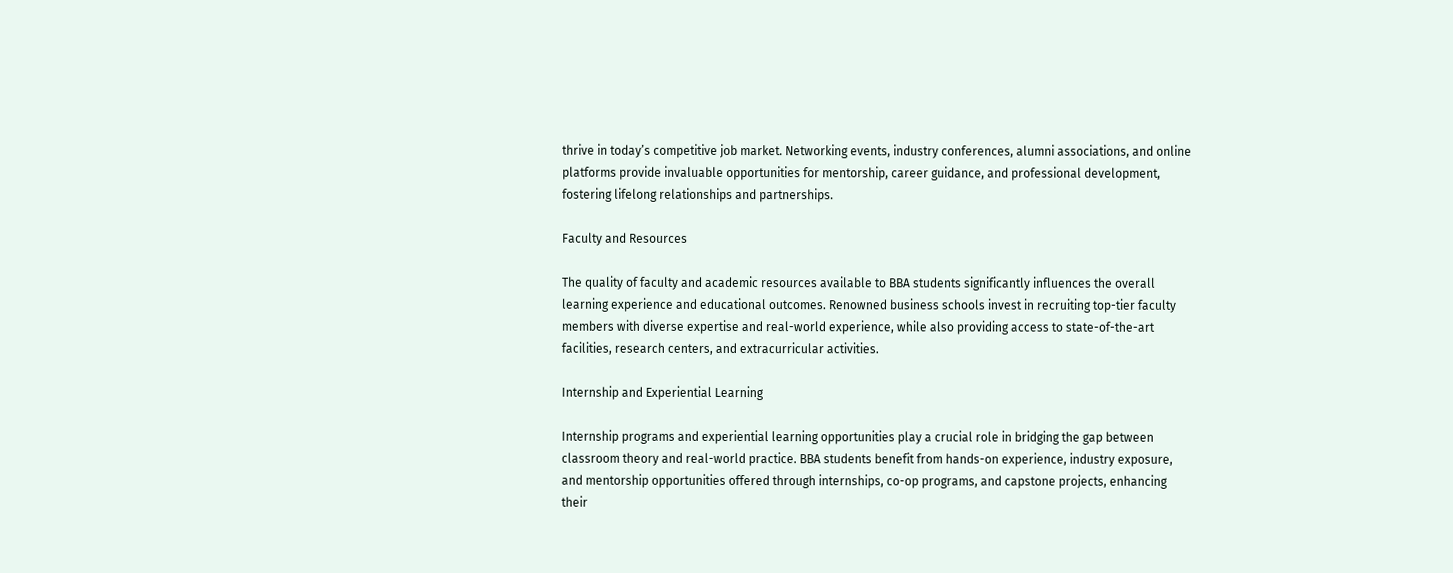thrive in today’s competitive job market. Networking events, industry conferences, alumni associations, and online platforms provide invaluable opportunities for mentorship, career guidance, and professional development, fostering lifelong relationships and partnerships.

Faculty and Resources

The quality of faculty and academic resources available to BBA students significantly influences the overall learning experience and educational outcomes. Renowned business schools invest in recruiting top-tier faculty members with diverse expertise and real-world experience, while also providing access to state-of-the-art facilities, research centers, and extracurricular activities.

Internship and Experiential Learning

Internship programs and experiential learning opportunities play a crucial role in bridging the gap between classroom theory and real-world practice. BBA students benefit from hands-on experience, industry exposure, and mentorship opportunities offered through internships, co-op programs, and capstone projects, enhancing their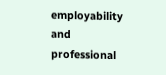employability and professional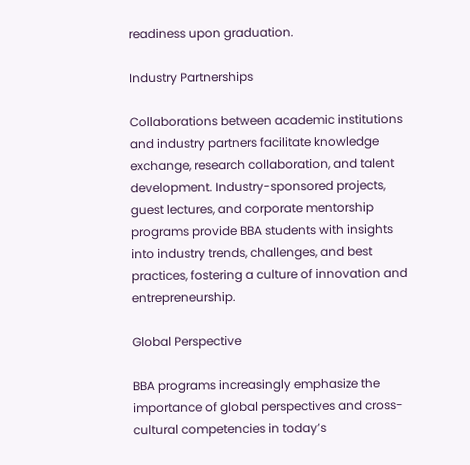readiness upon graduation.

Industry Partnerships

Collaborations between academic institutions and industry partners facilitate knowledge exchange, research collaboration, and talent development. Industry-sponsored projects, guest lectures, and corporate mentorship programs provide BBA students with insights into industry trends, challenges, and best practices, fostering a culture of innovation and entrepreneurship.

Global Perspective

BBA programs increasingly emphasize the importance of global perspectives and cross-cultural competencies in today’s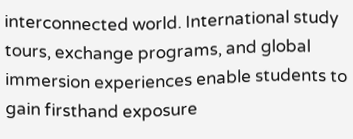interconnected world. International study tours, exchange programs, and global immersion experiences enable students to gain firsthand exposure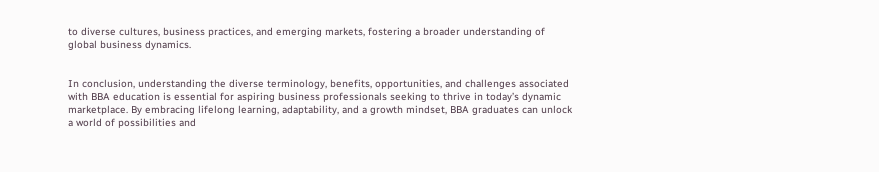to diverse cultures, business practices, and emerging markets, fostering a broader understanding of global business dynamics.


In conclusion, understanding the diverse terminology, benefits, opportunities, and challenges associated with BBA education is essential for aspiring business professionals seeking to thrive in today’s dynamic marketplace. By embracing lifelong learning, adaptability, and a growth mindset, BBA graduates can unlock a world of possibilities and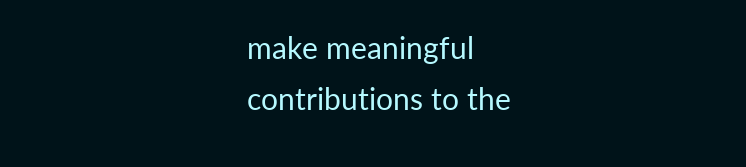make meaningful contributions to the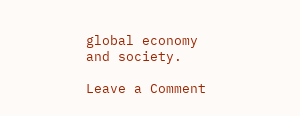global economy and society.

Leave a Comment